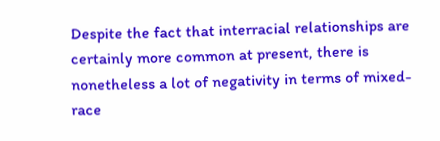Despite the fact that interracial relationships are certainly more common at present, there is nonetheless a lot of negativity in terms of mixed-race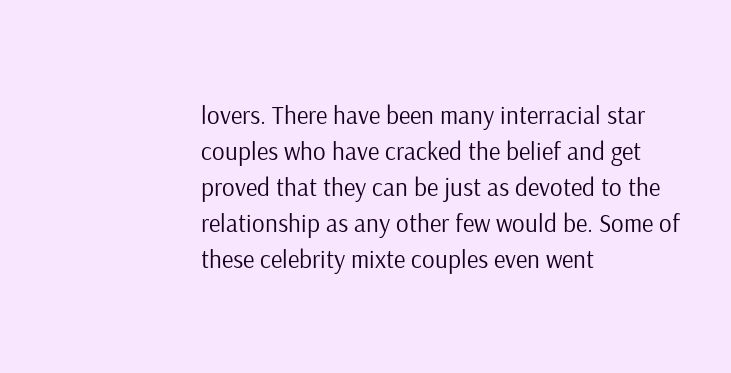lovers. There have been many interracial star couples who have cracked the belief and get proved that they can be just as devoted to the relationship as any other few would be. Some of these celebrity mixte couples even went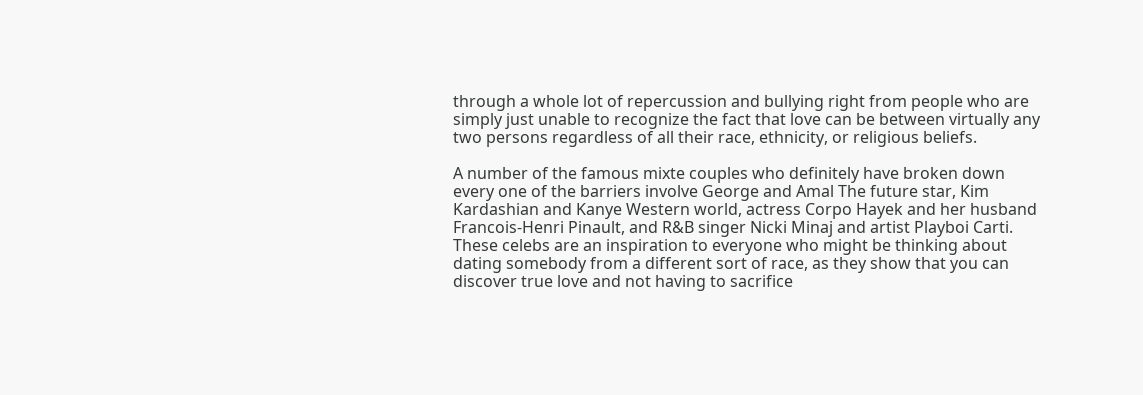through a whole lot of repercussion and bullying right from people who are simply just unable to recognize the fact that love can be between virtually any two persons regardless of all their race, ethnicity, or religious beliefs.

A number of the famous mixte couples who definitely have broken down every one of the barriers involve George and Amal The future star, Kim Kardashian and Kanye Western world, actress Corpo Hayek and her husband Francois-Henri Pinault, and R&B singer Nicki Minaj and artist Playboi Carti. These celebs are an inspiration to everyone who might be thinking about dating somebody from a different sort of race, as they show that you can discover true love and not having to sacrifice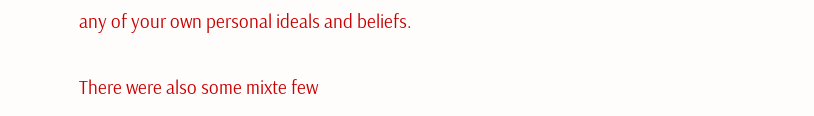any of your own personal ideals and beliefs.

There were also some mixte few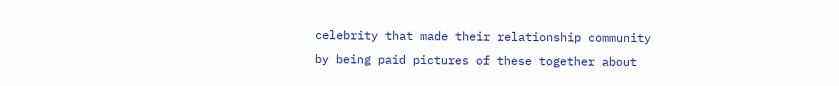celebrity that made their relationship community by being paid pictures of these together about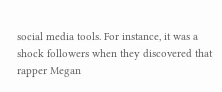social media tools. For instance, it was a shock followers when they discovered that rapper Megan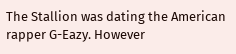The Stallion was dating the American rapper G-Eazy. However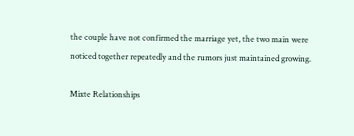the couple have not confirmed the marriage yet, the two main were noticed together repeatedly and the rumors just maintained growing.

Mixte Relationships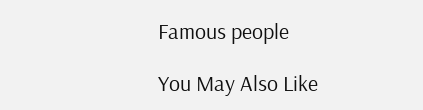Famous people

You May Also Like